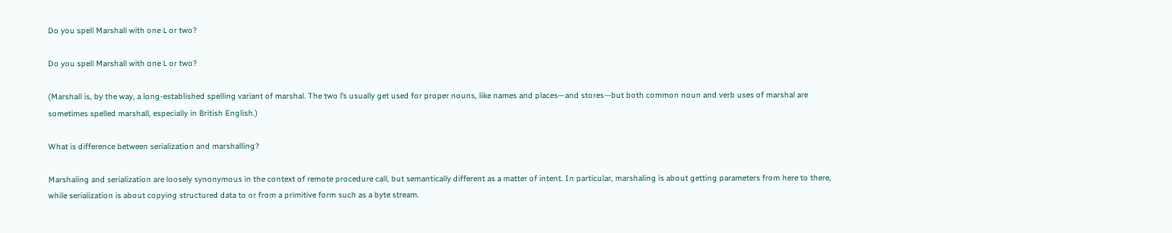Do you spell Marshall with one L or two?

Do you spell Marshall with one L or two?

(Marshall is, by the way, a long-established spelling variant of marshal. The two l’s usually get used for proper nouns, like names and places—and stores—but both common noun and verb uses of marshal are sometimes spelled marshall, especially in British English.)

What is difference between serialization and marshalling?

Marshaling and serialization are loosely synonymous in the context of remote procedure call, but semantically different as a matter of intent. In particular, marshaling is about getting parameters from here to there, while serialization is about copying structured data to or from a primitive form such as a byte stream.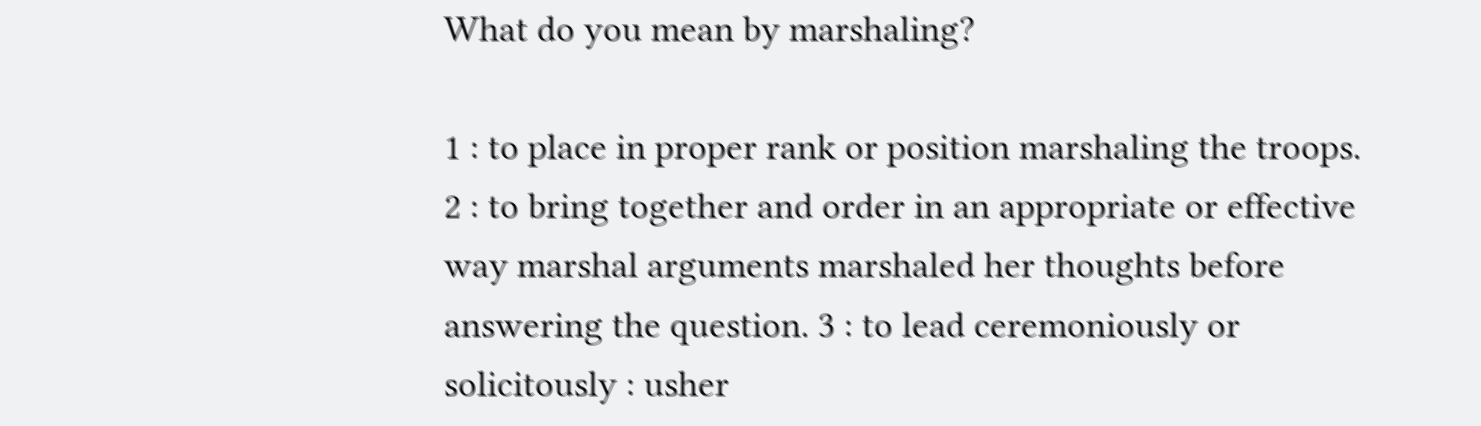What do you mean by marshaling?

1 : to place in proper rank or position marshaling the troops. 2 : to bring together and order in an appropriate or effective way marshal arguments marshaled her thoughts before answering the question. 3 : to lead ceremoniously or solicitously : usher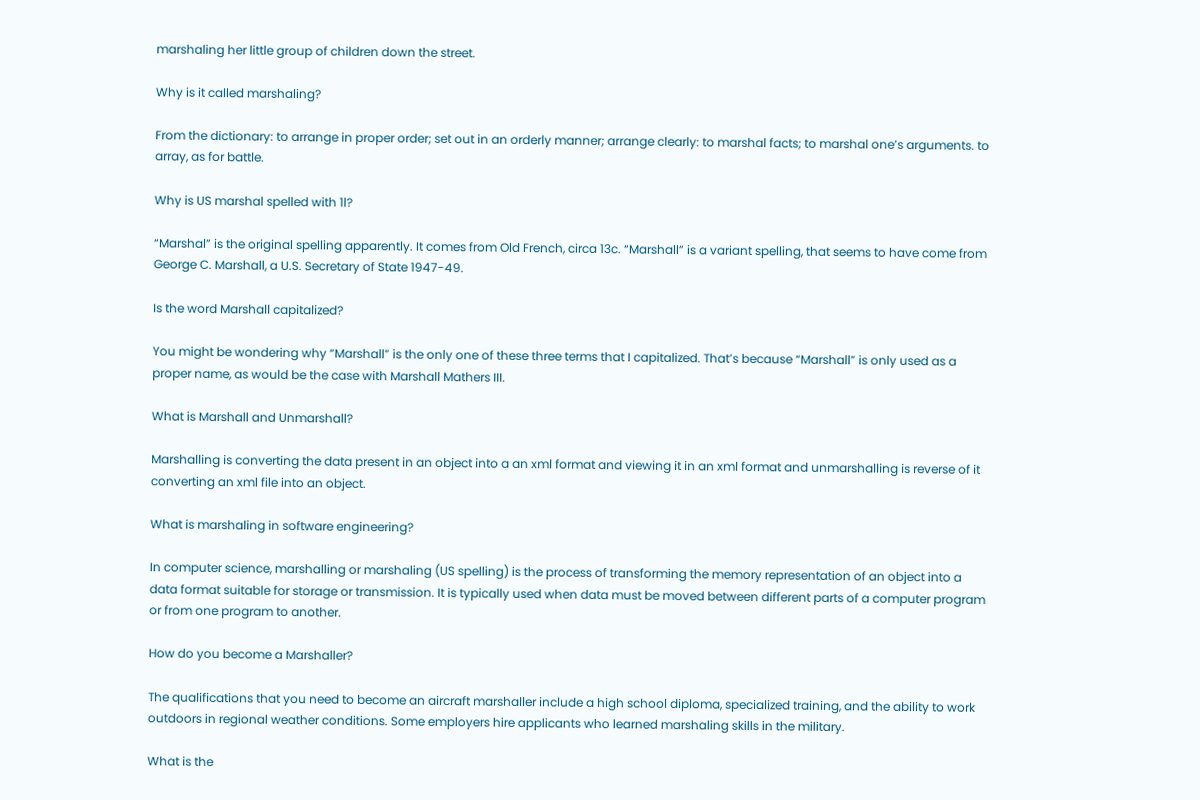marshaling her little group of children down the street.

Why is it called marshaling?

From the dictionary: to arrange in proper order; set out in an orderly manner; arrange clearly: to marshal facts; to marshal one’s arguments. to array, as for battle.

Why is US marshal spelled with 1l?

“Marshal” is the original spelling apparently. It comes from Old French, circa 13c. “Marshall” is a variant spelling, that seems to have come from George C. Marshall, a U.S. Secretary of State 1947-49.

Is the word Marshall capitalized?

You might be wondering why “Marshall” is the only one of these three terms that I capitalized. That’s because “Marshall” is only used as a proper name, as would be the case with Marshall Mathers III.

What is Marshall and Unmarshall?

Marshalling is converting the data present in an object into a an xml format and viewing it in an xml format and unmarshalling is reverse of it converting an xml file into an object.

What is marshaling in software engineering?

In computer science, marshalling or marshaling (US spelling) is the process of transforming the memory representation of an object into a data format suitable for storage or transmission. It is typically used when data must be moved between different parts of a computer program or from one program to another.

How do you become a Marshaller?

The qualifications that you need to become an aircraft marshaller include a high school diploma, specialized training, and the ability to work outdoors in regional weather conditions. Some employers hire applicants who learned marshaling skills in the military.

What is the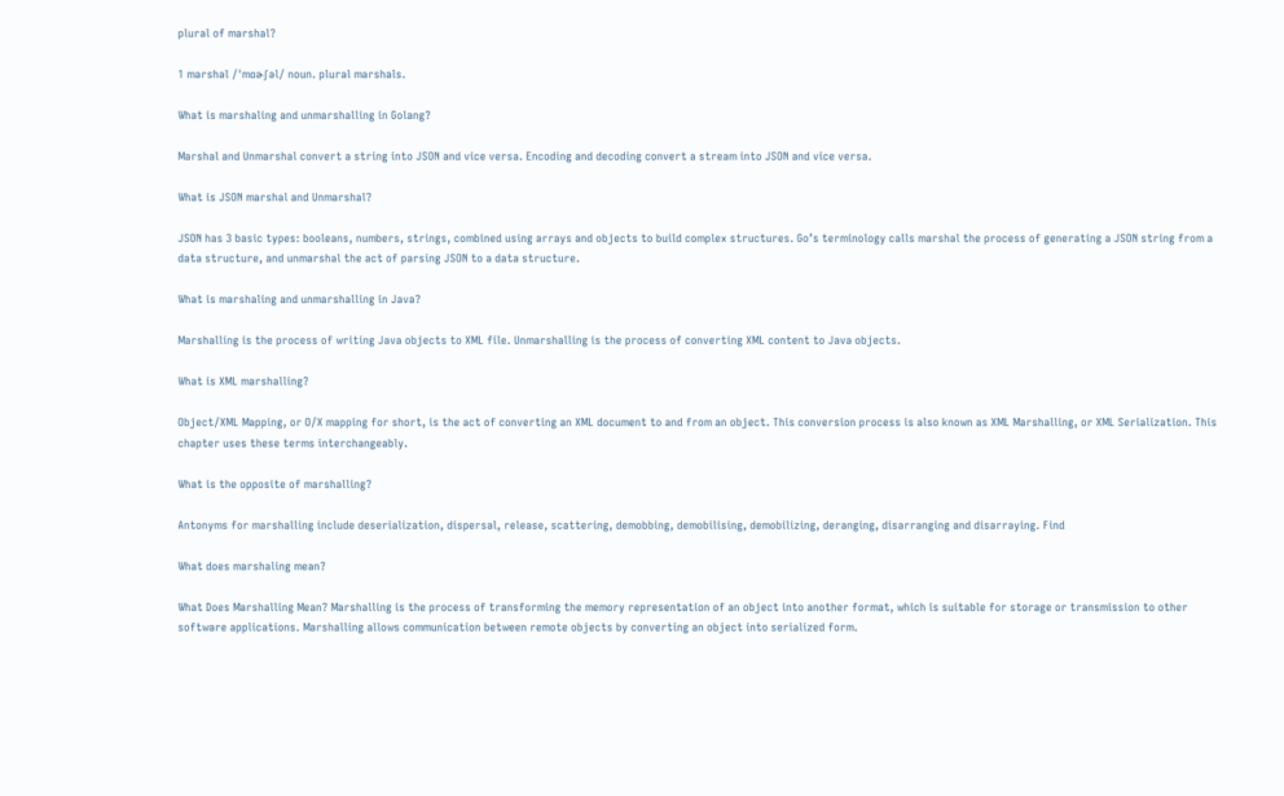plural of marshal?

1 marshal /ˈmɑɚʃəl/ noun. plural marshals.

What is marshaling and unmarshalling in Golang?

Marshal and Unmarshal convert a string into JSON and vice versa. Encoding and decoding convert a stream into JSON and vice versa.

What is JSON marshal and Unmarshal?

JSON has 3 basic types: booleans, numbers, strings, combined using arrays and objects to build complex structures. Go’s terminology calls marshal the process of generating a JSON string from a data structure, and unmarshal the act of parsing JSON to a data structure.

What is marshaling and unmarshalling in Java?

Marshalling is the process of writing Java objects to XML file. Unmarshalling is the process of converting XML content to Java objects.

What is XML marshalling?

Object/XML Mapping, or O/X mapping for short, is the act of converting an XML document to and from an object. This conversion process is also known as XML Marshalling, or XML Serialization. This chapter uses these terms interchangeably.

What is the opposite of marshalling?

Antonyms for marshalling include deserialization, dispersal, release, scattering, demobbing, demobilising, demobilizing, deranging, disarranging and disarraying. Find

What does marshaling mean?

What Does Marshalling Mean? Marshalling is the process of transforming the memory representation of an object into another format, which is suitable for storage or transmission to other software applications. Marshalling allows communication between remote objects by converting an object into serialized form.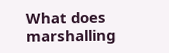What does marshalling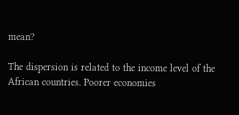mean?

The dispersion is related to the income level of the African countries. Poorer economies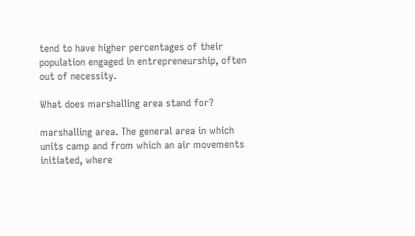tend to have higher percentages of their population engaged in entrepreneurship, often out of necessity.

What does marshalling area stand for?

marshalling area. The general area in which units camp and from which an air movements initiated, where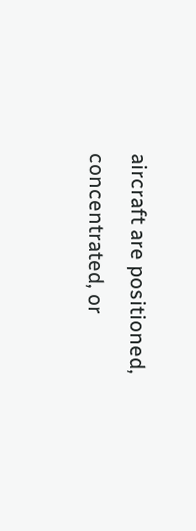aircraft are positioned, concentrated, or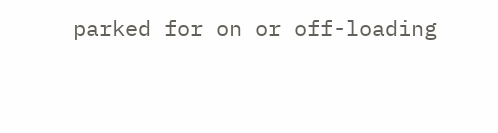parked for on or off-loading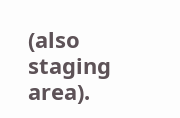(also staging area).